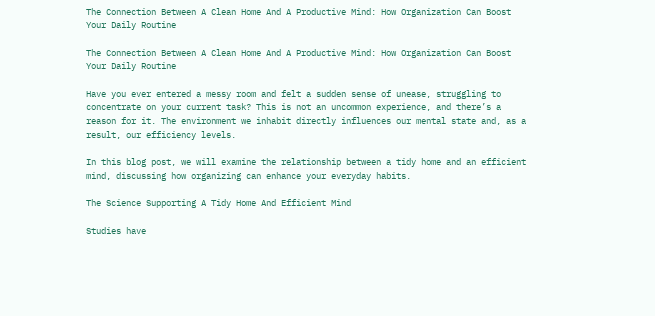The Connection Between A Clean Home And A Productive Mind: How Organization Can Boost Your Daily Routine

The Connection Between A Clean Home And A Productive Mind: How Organization Can Boost Your Daily Routine

Have you ever entered a messy room and felt a sudden sense of unease, struggling to concentrate on your current task? This is not an uncommon experience, and there’s a reason for it. The environment we inhabit directly influences our mental state and, as a result, our efficiency levels.

In this blog post, we will examine the relationship between a tidy home and an efficient mind, discussing how organizing can enhance your everyday habits.

The Science Supporting A Tidy Home And Efficient Mind

Studies have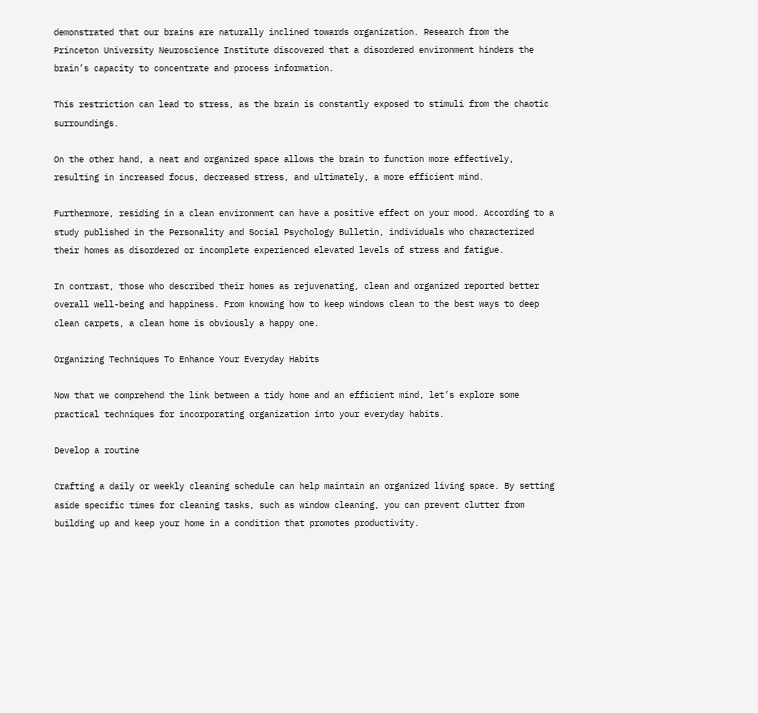demonstrated that our brains are naturally inclined towards organization. Research from the Princeton University Neuroscience Institute discovered that a disordered environment hinders the brain’s capacity to concentrate and process information.

This restriction can lead to stress, as the brain is constantly exposed to stimuli from the chaotic surroundings.

On the other hand, a neat and organized space allows the brain to function more effectively, resulting in increased focus, decreased stress, and ultimately, a more efficient mind.

Furthermore, residing in a clean environment can have a positive effect on your mood. According to a study published in the Personality and Social Psychology Bulletin, individuals who characterized their homes as disordered or incomplete experienced elevated levels of stress and fatigue.

In contrast, those who described their homes as rejuvenating, clean and organized reported better overall well-being and happiness. From knowing how to keep windows clean to the best ways to deep clean carpets, a clean home is obviously a happy one.

Organizing Techniques To Enhance Your Everyday Habits

Now that we comprehend the link between a tidy home and an efficient mind, let’s explore some practical techniques for incorporating organization into your everyday habits.

Develop a routine

Crafting a daily or weekly cleaning schedule can help maintain an organized living space. By setting aside specific times for cleaning tasks, such as window cleaning, you can prevent clutter from building up and keep your home in a condition that promotes productivity.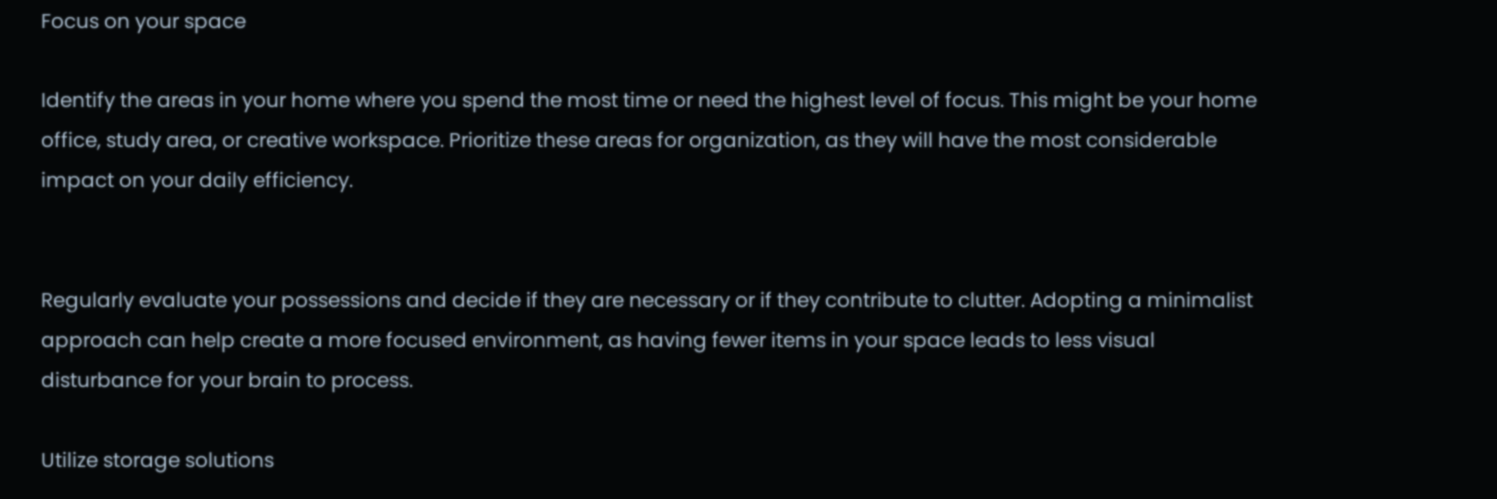Focus on your space

Identify the areas in your home where you spend the most time or need the highest level of focus. This might be your home office, study area, or creative workspace. Prioritize these areas for organization, as they will have the most considerable impact on your daily efficiency.


Regularly evaluate your possessions and decide if they are necessary or if they contribute to clutter. Adopting a minimalist approach can help create a more focused environment, as having fewer items in your space leads to less visual disturbance for your brain to process.

Utilize storage solutions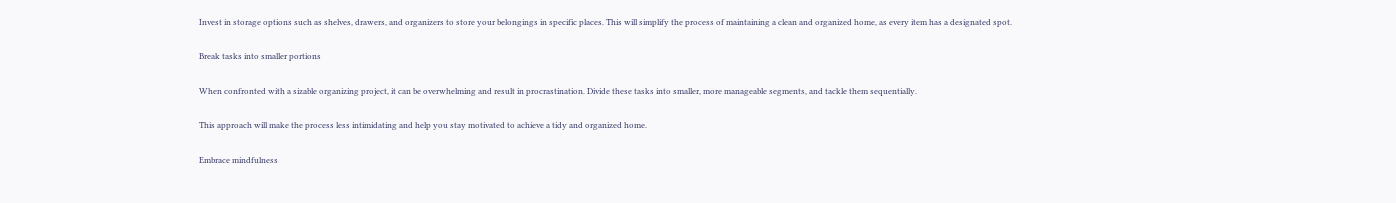Invest in storage options such as shelves, drawers, and organizers to store your belongings in specific places. This will simplify the process of maintaining a clean and organized home, as every item has a designated spot.

Break tasks into smaller portions

When confronted with a sizable organizing project, it can be overwhelming and result in procrastination. Divide these tasks into smaller, more manageable segments, and tackle them sequentially.

This approach will make the process less intimidating and help you stay motivated to achieve a tidy and organized home.

Embrace mindfulness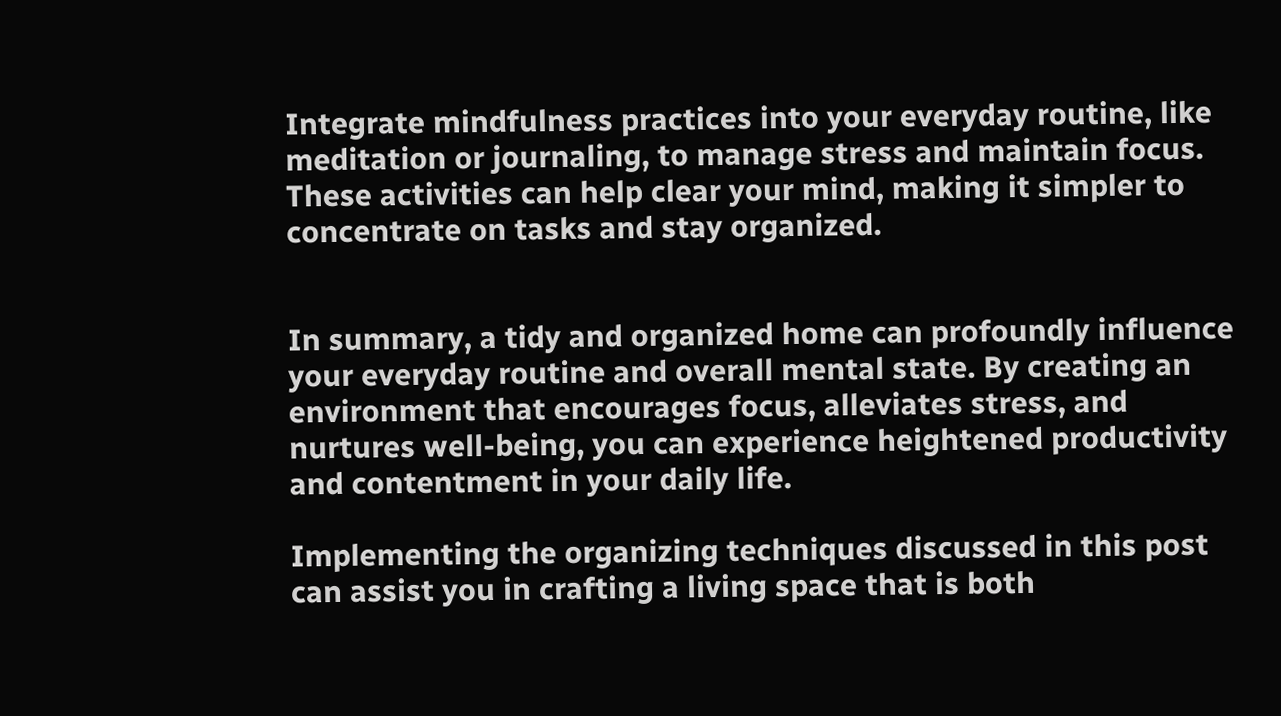Integrate mindfulness practices into your everyday routine, like meditation or journaling, to manage stress and maintain focus. These activities can help clear your mind, making it simpler to concentrate on tasks and stay organized.


In summary, a tidy and organized home can profoundly influence your everyday routine and overall mental state. By creating an environment that encourages focus, alleviates stress, and nurtures well-being, you can experience heightened productivity and contentment in your daily life.

Implementing the organizing techniques discussed in this post can assist you in crafting a living space that is both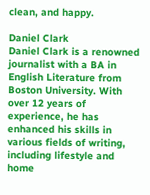clean, and happy.

Daniel Clark
Daniel Clark is a renowned journalist with a BA in English Literature from Boston University. With over 12 years of experience, he has enhanced his skills in various fields of writing, including lifestyle and home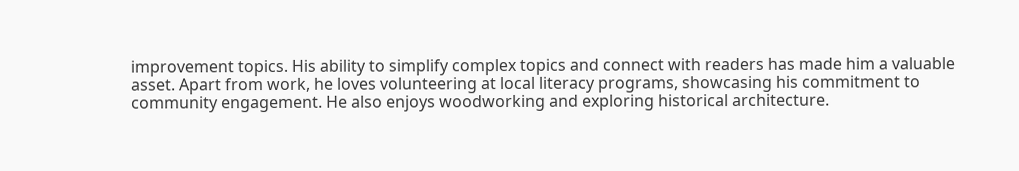improvement topics. His ability to simplify complex topics and connect with readers has made him a valuable asset. Apart from work, he loves volunteering at local literacy programs, showcasing his commitment to community engagement. He also enjoys woodworking and exploring historical architecture.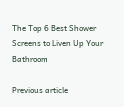The Top 6 Best Shower Screens to Liven Up Your Bathroom

Previous article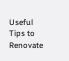Useful Tips to Renovate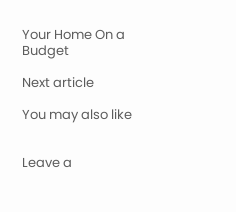Your Home On a Budget

Next article

You may also like


Leave a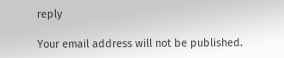reply

Your email address will not be published.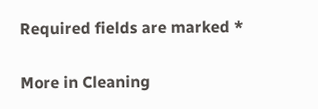Required fields are marked *

More in Cleaning